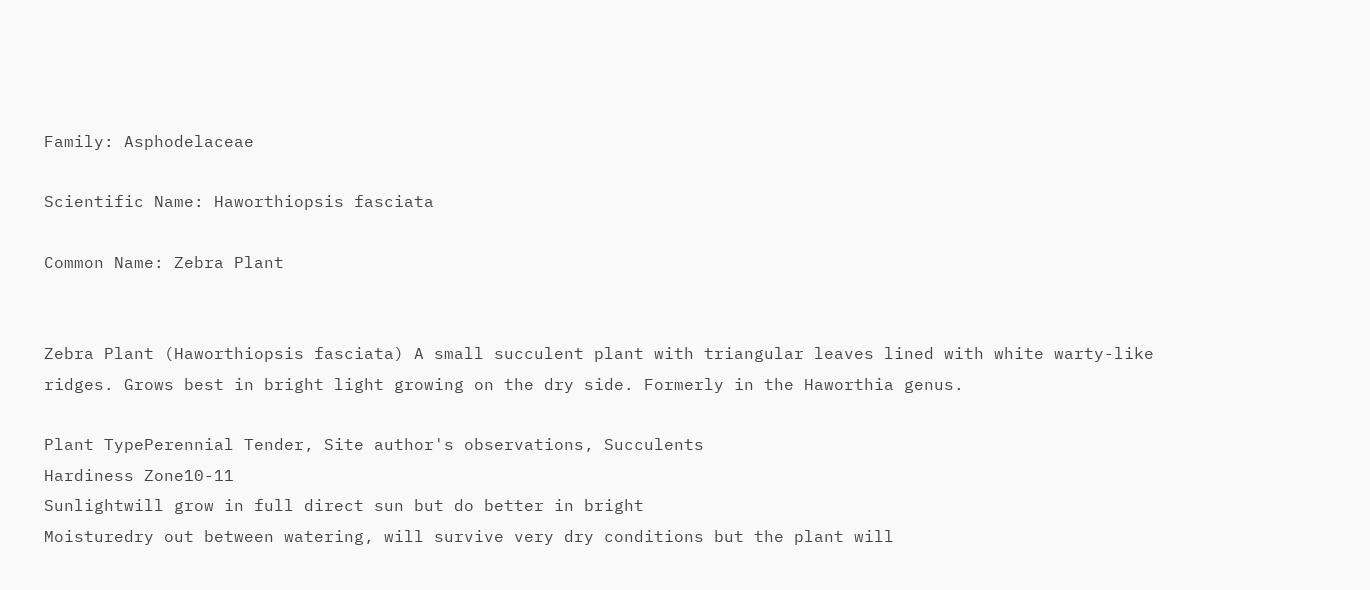Family: Asphodelaceae

Scientific Name: Haworthiopsis fasciata

Common Name: Zebra Plant


Zebra Plant (Haworthiopsis fasciata) A small succulent plant with triangular leaves lined with white warty-like ridges. Grows best in bright light growing on the dry side. Formerly in the Haworthia genus.

Plant TypePerennial Tender, Site author's observations, Succulents
Hardiness Zone10-11
Sunlightwill grow in full direct sun but do better in bright
Moisturedry out between watering, will survive very dry conditions but the plant will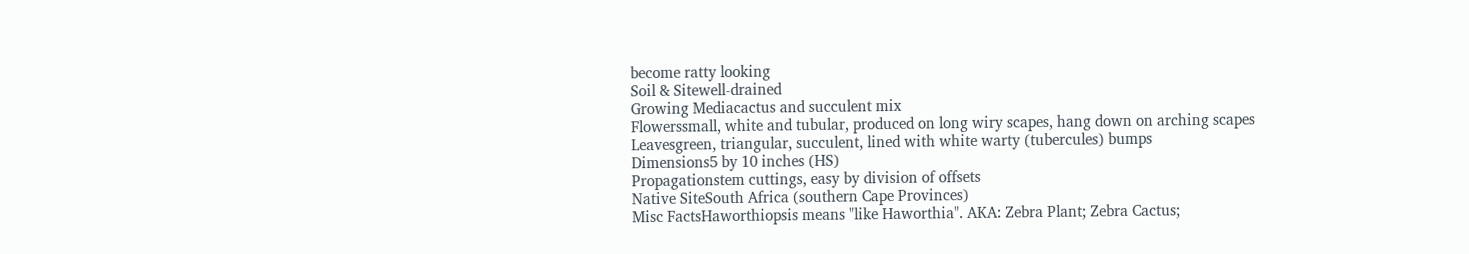become ratty looking
Soil & Sitewell-drained
Growing Mediacactus and succulent mix
Flowerssmall, white and tubular, produced on long wiry scapes, hang down on arching scapes
Leavesgreen, triangular, succulent, lined with white warty (tubercules) bumps
Dimensions5 by 10 inches (HS)
Propagationstem cuttings, easy by division of offsets
Native SiteSouth Africa (southern Cape Provinces)
Misc FactsHaworthiopsis means "like Haworthia". AKA: Zebra Plant; Zebra Cactus;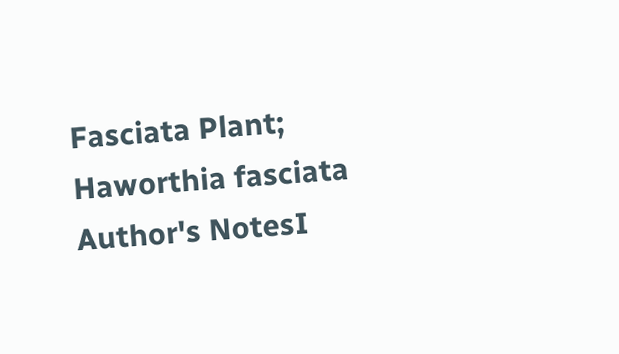Fasciata Plant; Haworthia fasciata
Author's NotesI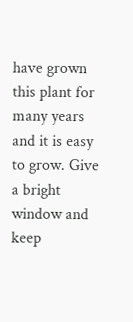have grown this plant for many years and it is easy to grow. Give a bright window and keep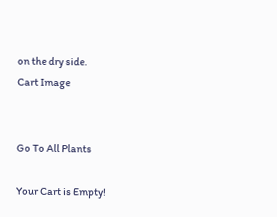on the dry side.
Cart Image


Go To All Plants

Your Cart is Empty!